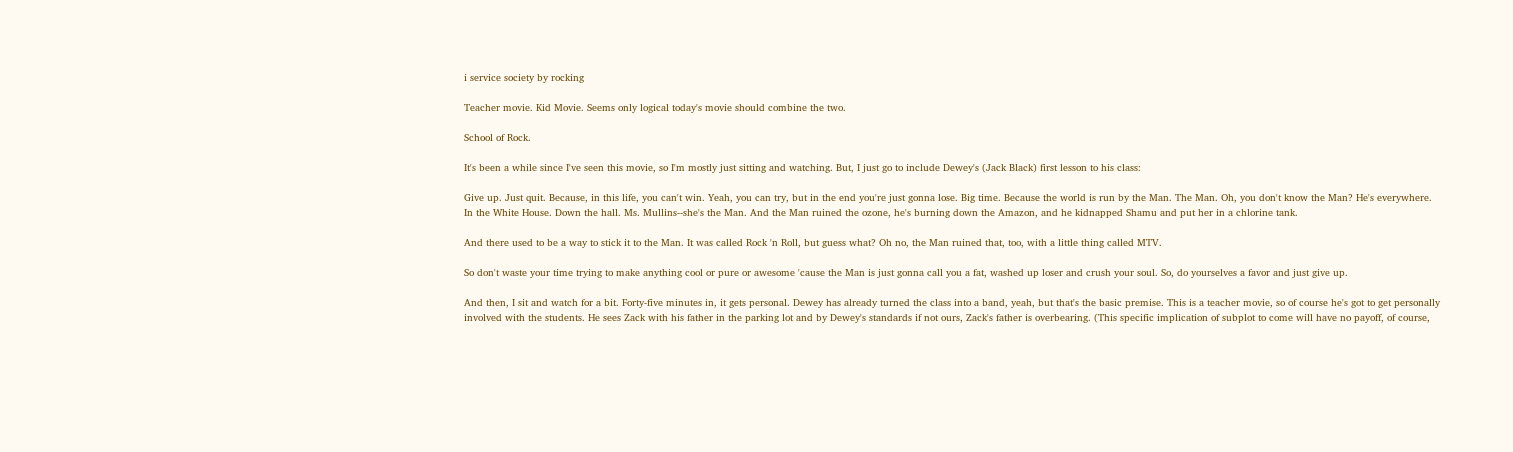i service society by rocking

Teacher movie. Kid Movie. Seems only logical today's movie should combine the two.

School of Rock.

It's been a while since I've seen this movie, so I'm mostly just sitting and watching. But, I just go to include Dewey's (Jack Black) first lesson to his class:

Give up. Just quit. Because, in this life, you can't win. Yeah, you can try, but in the end you're just gonna lose. Big time. Because the world is run by the Man. The Man. Oh, you don't know the Man? He's everywhere. In the White House. Down the hall. Ms. Mullins--she's the Man. And the Man ruined the ozone, he's burning down the Amazon, and he kidnapped Shamu and put her in a chlorine tank.

And there used to be a way to stick it to the Man. It was called Rock 'n Roll, but guess what? Oh no, the Man ruined that, too, with a little thing called MTV.

So don't waste your time trying to make anything cool or pure or awesome 'cause the Man is just gonna call you a fat, washed up loser and crush your soul. So, do yourselves a favor and just give up.

And then, I sit and watch for a bit. Forty-five minutes in, it gets personal. Dewey has already turned the class into a band, yeah, but that's the basic premise. This is a teacher movie, so of course he's got to get personally involved with the students. He sees Zack with his father in the parking lot and by Dewey's standards if not ours, Zack's father is overbearing. (This specific implication of subplot to come will have no payoff, of course,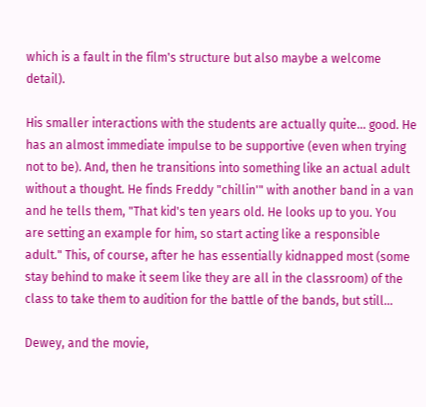which is a fault in the film's structure but also maybe a welcome detail).

His smaller interactions with the students are actually quite... good. He has an almost immediate impulse to be supportive (even when trying not to be). And, then he transitions into something like an actual adult without a thought. He finds Freddy "chillin'" with another band in a van and he tells them, "That kid's ten years old. He looks up to you. You are setting an example for him, so start acting like a responsible adult." This, of course, after he has essentially kidnapped most (some stay behind to make it seem like they are all in the classroom) of the class to take them to audition for the battle of the bands, but still...

Dewey, and the movie,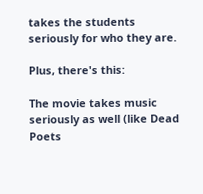takes the students seriously for who they are.

Plus, there's this:

The movie takes music seriously as well (like Dead Poets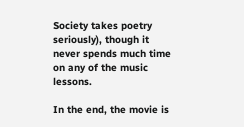Society takes poetry seriously), though it never spends much time on any of the music lessons.

In the end, the movie is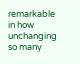remarkable in how unchanging so many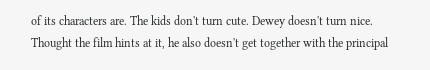of its characters are. The kids don't turn cute. Dewey doesn't turn nice. Thought the film hints at it, he also doesn't get together with the principal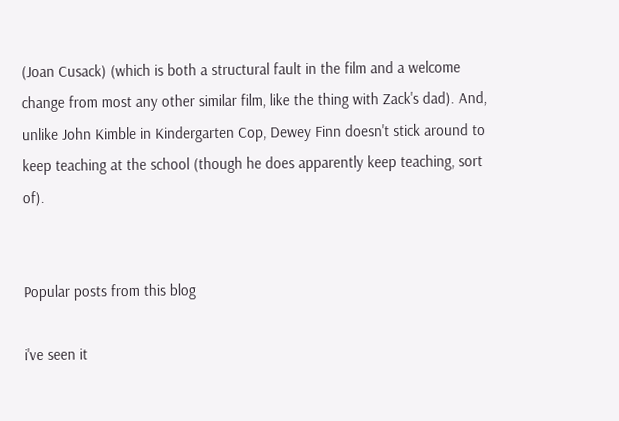(Joan Cusack) (which is both a structural fault in the film and a welcome change from most any other similar film, like the thing with Zack's dad). And, unlike John Kimble in Kindergarten Cop, Dewey Finn doesn't stick around to keep teaching at the school (though he does apparently keep teaching, sort of).


Popular posts from this blog

i've seen it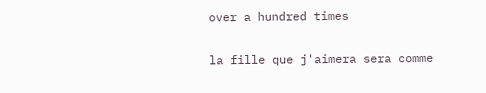over a hundred times

la fille que j'aimera sera comme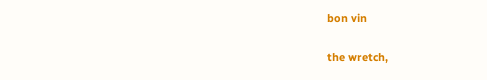bon vin

the wretch,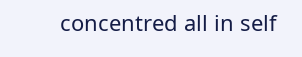concentred all in self